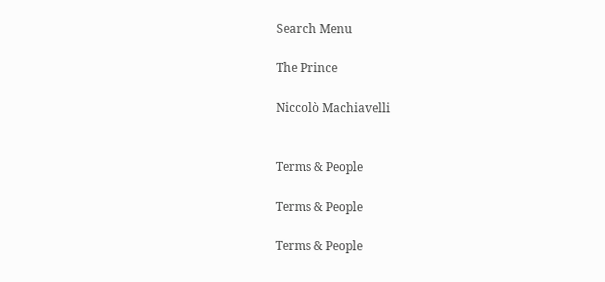Search Menu

The Prince

Niccolò Machiavelli


Terms & People

Terms & People

Terms & People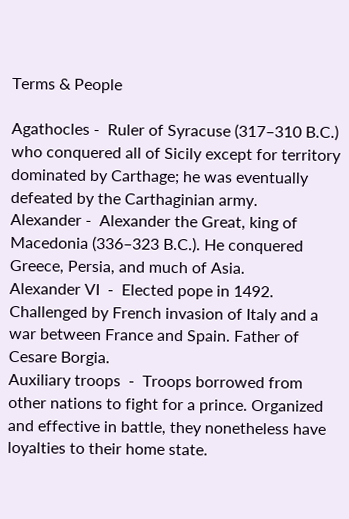Terms & People

Agathocles -  Ruler of Syracuse (317–310 B.C.) who conquered all of Sicily except for territory dominated by Carthage; he was eventually defeated by the Carthaginian army.
Alexander -  Alexander the Great, king of Macedonia (336–323 B.C.). He conquered Greece, Persia, and much of Asia.
Alexander VI  -  Elected pope in 1492. Challenged by French invasion of Italy and a war between France and Spain. Father of Cesare Borgia.
Auxiliary troops  -  Troops borrowed from other nations to fight for a prince. Organized and effective in battle, they nonetheless have loyalties to their home state.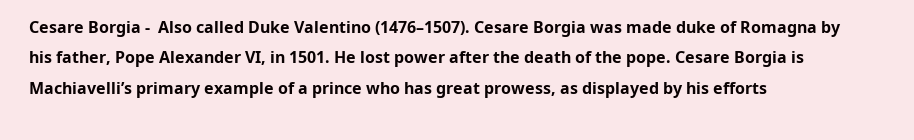Cesare Borgia -  Also called Duke Valentino (1476–1507). Cesare Borgia was made duke of Romagna by his father, Pope Alexander VI, in 1501. He lost power after the death of the pope. Cesare Borgia is Machiavelli’s primary example of a prince who has great prowess, as displayed by his efforts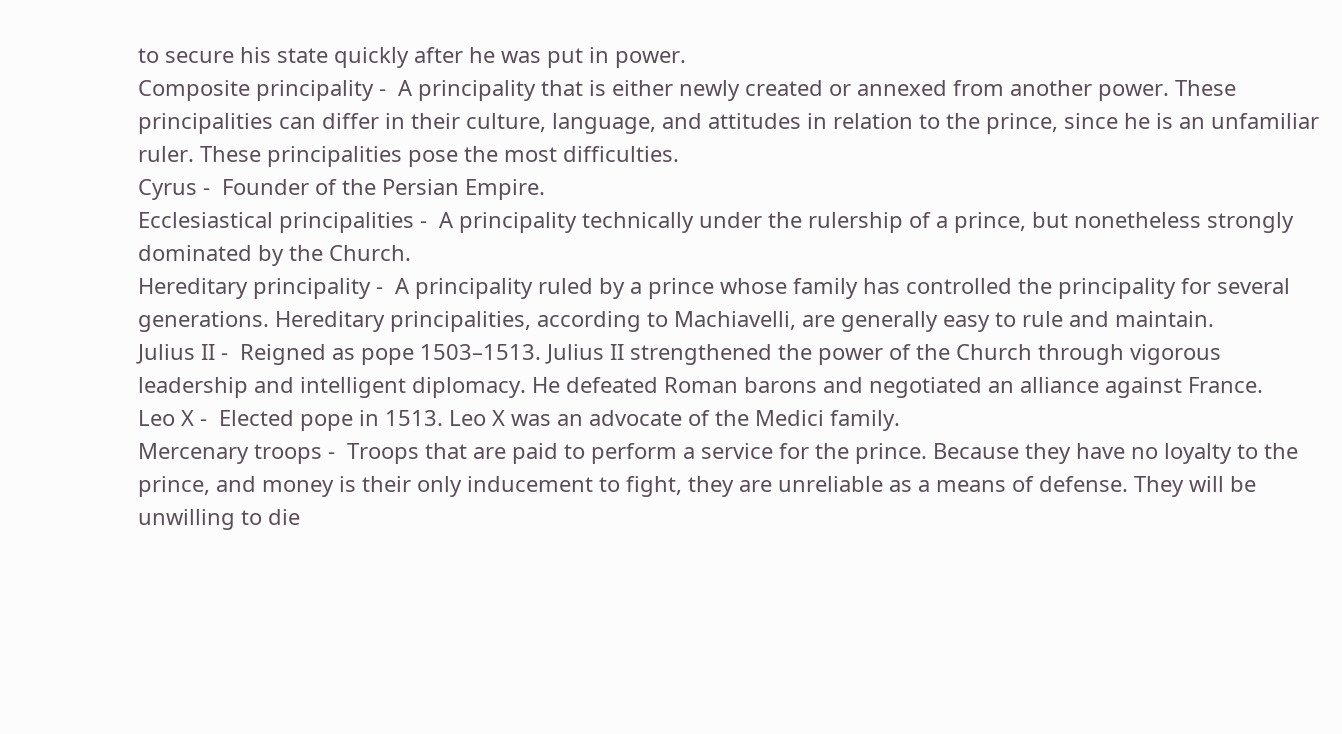to secure his state quickly after he was put in power.
Composite principality -  A principality that is either newly created or annexed from another power. These principalities can differ in their culture, language, and attitudes in relation to the prince, since he is an unfamiliar ruler. These principalities pose the most difficulties.
Cyrus -  Founder of the Persian Empire.
Ecclesiastical principalities -  A principality technically under the rulership of a prince, but nonetheless strongly dominated by the Church.
Hereditary principality -  A principality ruled by a prince whose family has controlled the principality for several generations. Hereditary principalities, according to Machiavelli, are generally easy to rule and maintain.
Julius II -  Reigned as pope 1503–1513. Julius II strengthened the power of the Church through vigorous leadership and intelligent diplomacy. He defeated Roman barons and negotiated an alliance against France.
Leo X -  Elected pope in 1513. Leo X was an advocate of the Medici family.
Mercenary troops -  Troops that are paid to perform a service for the prince. Because they have no loyalty to the prince, and money is their only inducement to fight, they are unreliable as a means of defense. They will be unwilling to die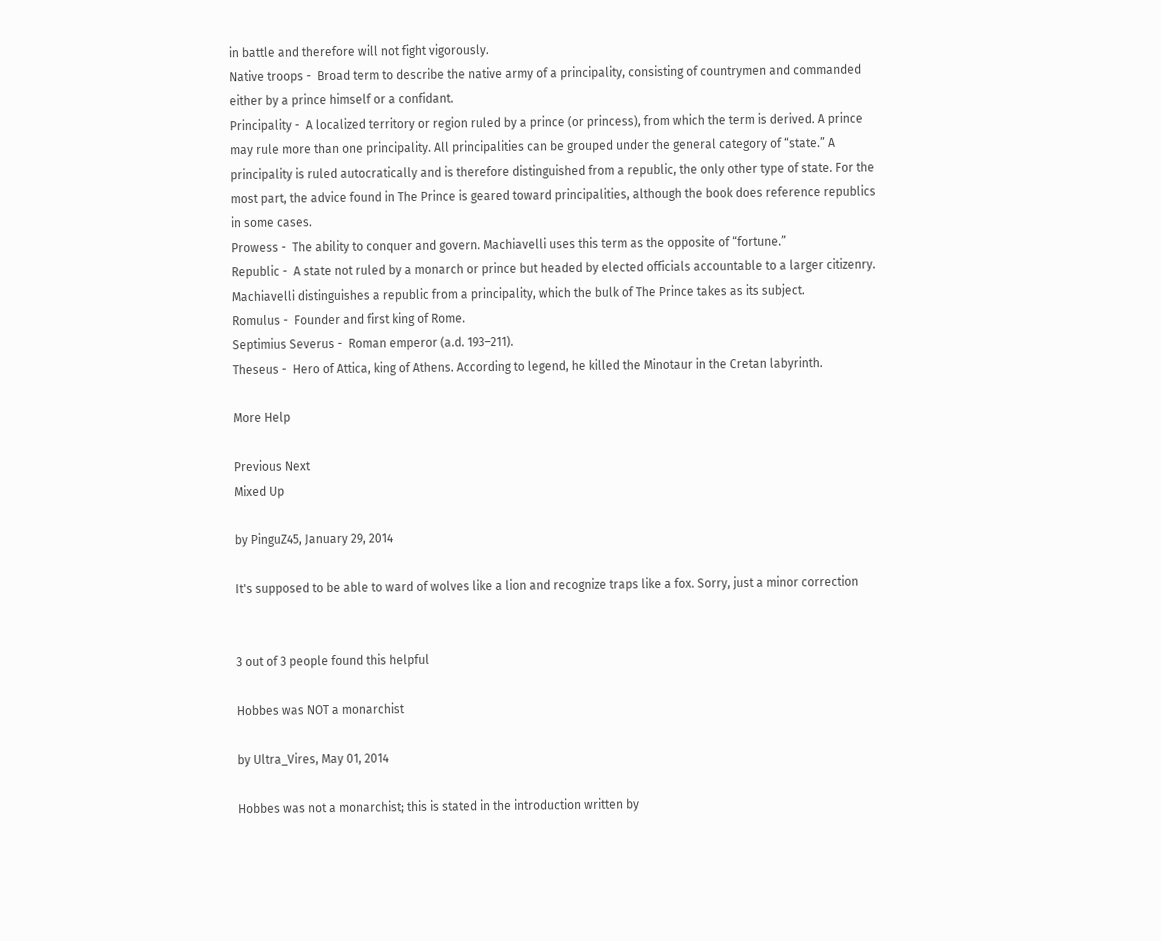in battle and therefore will not fight vigorously.
Native troops -  Broad term to describe the native army of a principality, consisting of countrymen and commanded either by a prince himself or a confidant.
Principality -  A localized territory or region ruled by a prince (or princess), from which the term is derived. A prince may rule more than one principality. All principalities can be grouped under the general category of “state.” A principality is ruled autocratically and is therefore distinguished from a republic, the only other type of state. For the most part, the advice found in The Prince is geared toward principalities, although the book does reference republics in some cases.
Prowess -  The ability to conquer and govern. Machiavelli uses this term as the opposite of “fortune.”
Republic -  A state not ruled by a monarch or prince but headed by elected officials accountable to a larger citizenry. Machiavelli distinguishes a republic from a principality, which the bulk of The Prince takes as its subject.
Romulus -  Founder and first king of Rome.
Septimius Severus -  Roman emperor (a.d. 193–211).
Theseus -  Hero of Attica, king of Athens. According to legend, he killed the Minotaur in the Cretan labyrinth.

More Help

Previous Next
Mixed Up

by PinguZ45, January 29, 2014

It's supposed to be able to ward of wolves like a lion and recognize traps like a fox. Sorry, just a minor correction


3 out of 3 people found this helpful

Hobbes was NOT a monarchist

by Ultra_Vires, May 01, 2014

Hobbes was not a monarchist; this is stated in the introduction written by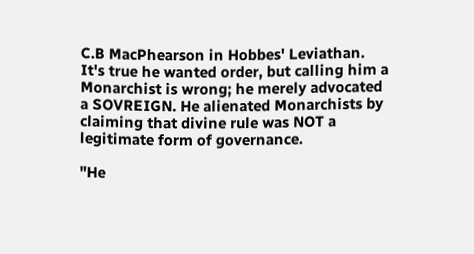C.B MacPhearson in Hobbes' Leviathan. It's true he wanted order, but calling him a Monarchist is wrong; he merely advocated a SOVREIGN. He alienated Monarchists by claiming that divine rule was NOT a legitimate form of governance.

"He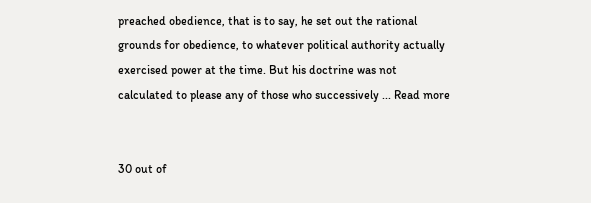preached obedience, that is to say, he set out the rational grounds for obedience, to whatever political authority actually exercised power at the time. But his doctrine was not calculated to please any of those who successively ... Read more


30 out of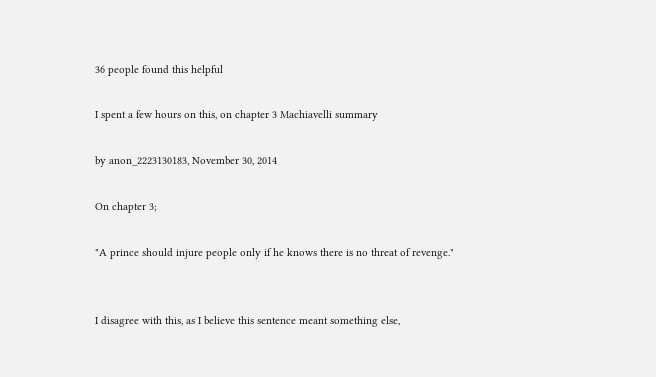36 people found this helpful

I spent a few hours on this, on chapter 3 Machiavelli summary

by anon_2223130183, November 30, 2014

On chapter 3;

"A prince should injure people only if he knows there is no threat of revenge."


I disagree with this, as I believe this sentence meant something else,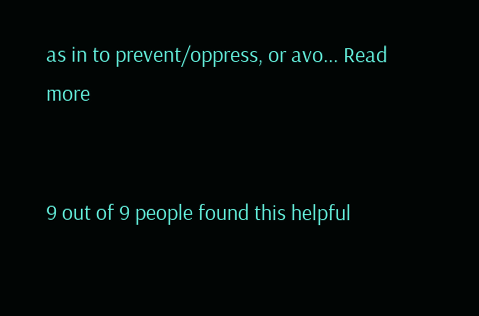as in to prevent/oppress, or avo... Read more


9 out of 9 people found this helpful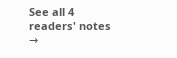See all 4 readers' notes   →